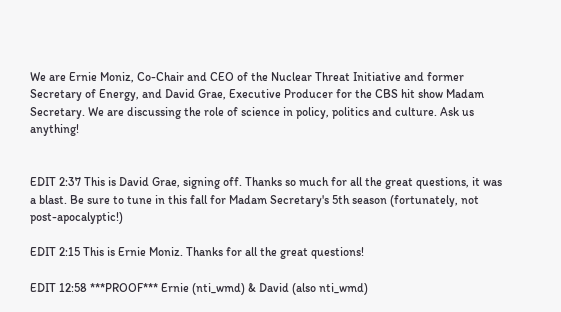We are Ernie Moniz, Co-Chair and CEO of the Nuclear Threat Initiative and former Secretary of Energy, and David Grae, Executive Producer for the CBS hit show Madam Secretary. We are discussing the role of science in policy, politics and culture. Ask us anything!


EDIT 2:37 This is David Grae, signing off. Thanks so much for all the great questions, it was a blast. Be sure to tune in this fall for Madam Secretary's 5th season (fortunately, not post-apocalyptic!)

EDIT 2:15 This is Ernie Moniz. Thanks for all the great questions!

EDIT 12:58 ***PROOF*** Ernie (nti_wmd) & David (also nti_wmd)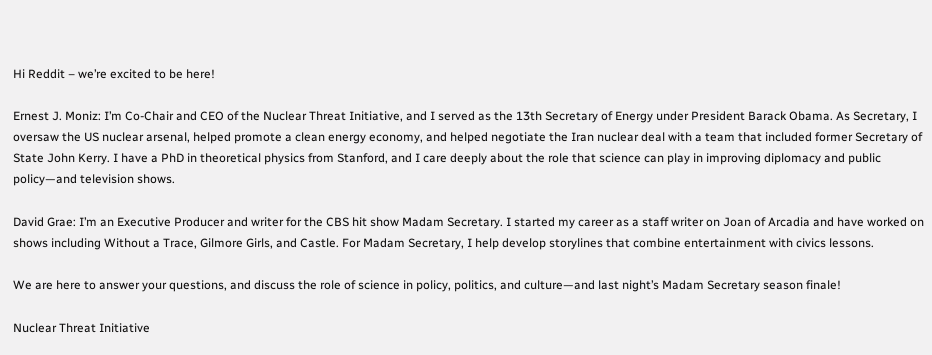Hi Reddit – we’re excited to be here!

Ernest J. Moniz: I’m Co-Chair and CEO of the Nuclear Threat Initiative, and I served as the 13th Secretary of Energy under President Barack Obama. As Secretary, I oversaw the US nuclear arsenal, helped promote a clean energy economy, and helped negotiate the Iran nuclear deal with a team that included former Secretary of State John Kerry. I have a PhD in theoretical physics from Stanford, and I care deeply about the role that science can play in improving diplomacy and public policy—and television shows.

David Grae: I’m an Executive Producer and writer for the CBS hit show Madam Secretary. I started my career as a staff writer on Joan of Arcadia and have worked on shows including Without a Trace, Gilmore Girls, and Castle. For Madam Secretary, I help develop storylines that combine entertainment with civics lessons.

We are here to answer your questions, and discuss the role of science in policy, politics, and culture—and last night’s Madam Secretary season finale!

Nuclear Threat Initiative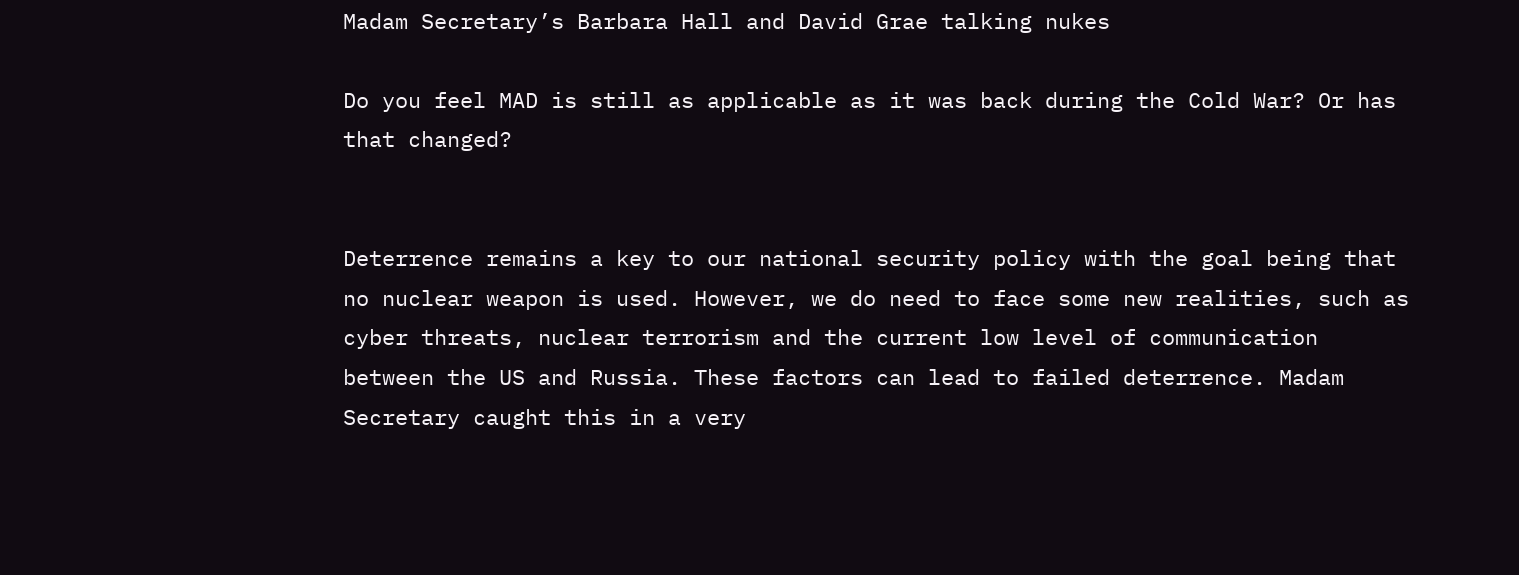Madam Secretary’s Barbara Hall and David Grae talking nukes

Do you feel MAD is still as applicable as it was back during the Cold War? Or has that changed?


Deterrence remains a key to our national security policy with the goal being that no nuclear weapon is used. However, we do need to face some new realities, such as cyber threats, nuclear terrorism and the current low level of communication between the US and Russia. These factors can lead to failed deterrence. Madam Secretary caught this in a very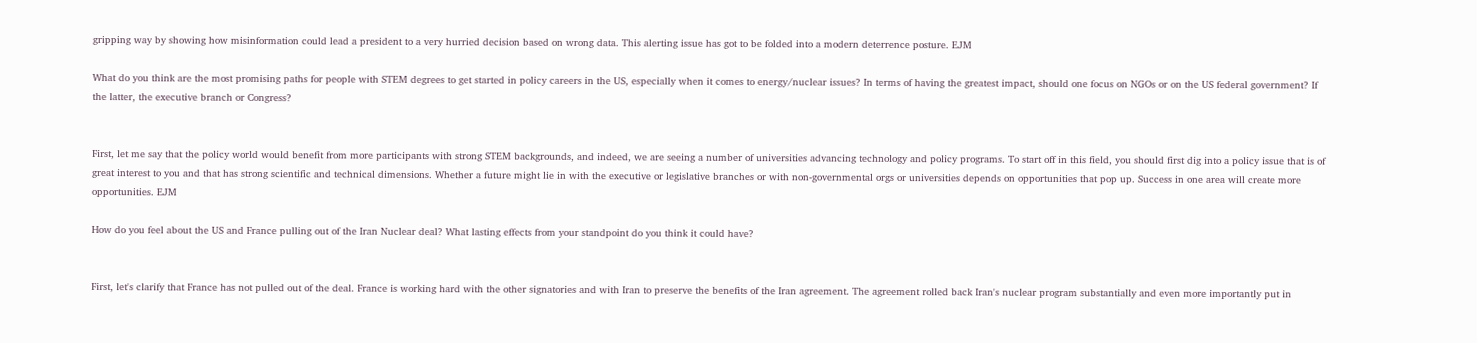gripping way by showing how misinformation could lead a president to a very hurried decision based on wrong data. This alerting issue has got to be folded into a modern deterrence posture. EJM

What do you think are the most promising paths for people with STEM degrees to get started in policy careers in the US, especially when it comes to energy/nuclear issues? In terms of having the greatest impact, should one focus on NGOs or on the US federal government? If the latter, the executive branch or Congress?


First, let me say that the policy world would benefit from more participants with strong STEM backgrounds, and indeed, we are seeing a number of universities advancing technology and policy programs. To start off in this field, you should first dig into a policy issue that is of great interest to you and that has strong scientific and technical dimensions. Whether a future might lie in with the executive or legislative branches or with non-governmental orgs or universities depends on opportunities that pop up. Success in one area will create more opportunities. EJM

How do you feel about the US and France pulling out of the Iran Nuclear deal? What lasting effects from your standpoint do you think it could have?


First, let's clarify that France has not pulled out of the deal. France is working hard with the other signatories and with Iran to preserve the benefits of the Iran agreement. The agreement rolled back Iran's nuclear program substantially and even more importantly put in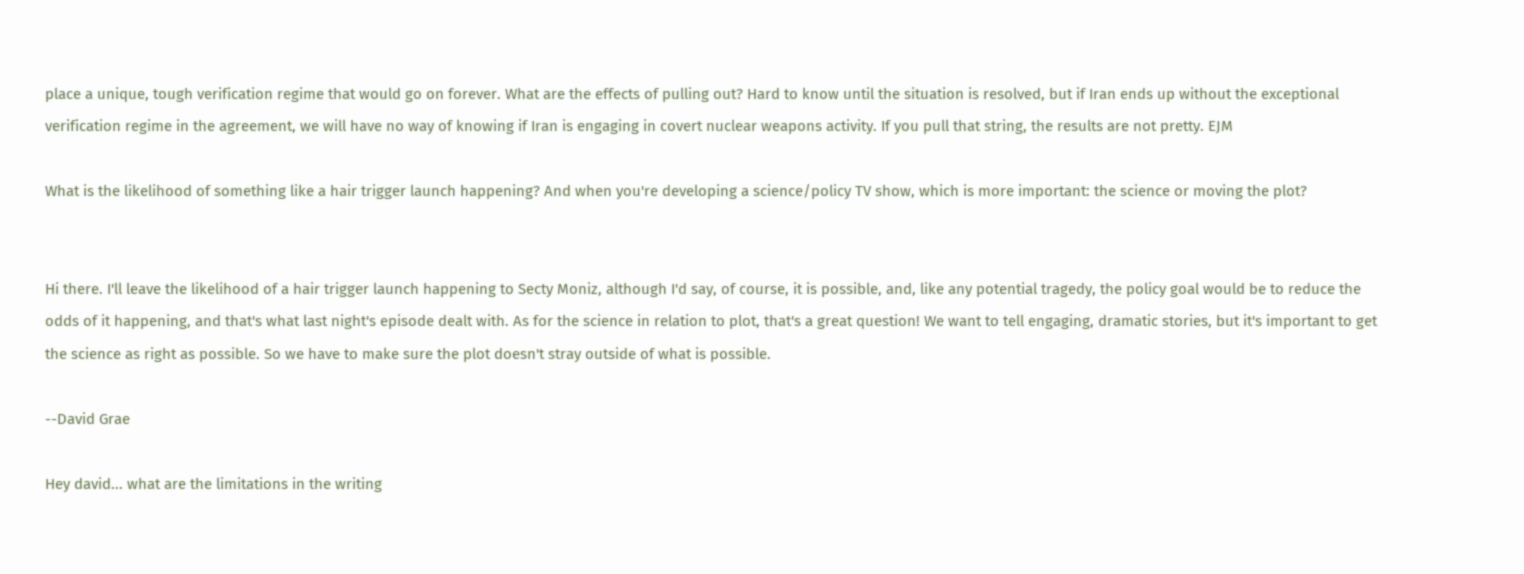place a unique, tough verification regime that would go on forever. What are the effects of pulling out? Hard to know until the situation is resolved, but if Iran ends up without the exceptional verification regime in the agreement, we will have no way of knowing if Iran is engaging in covert nuclear weapons activity. If you pull that string, the results are not pretty. EJM

What is the likelihood of something like a hair trigger launch happening? And when you're developing a science/policy TV show, which is more important: the science or moving the plot?


Hi there. I'll leave the likelihood of a hair trigger launch happening to Secty Moniz, although I'd say, of course, it is possible, and, like any potential tragedy, the policy goal would be to reduce the odds of it happening, and that's what last night's episode dealt with. As for the science in relation to plot, that's a great question! We want to tell engaging, dramatic stories, but it's important to get the science as right as possible. So we have to make sure the plot doesn't stray outside of what is possible.

--David Grae

Hey david... what are the limitations in the writing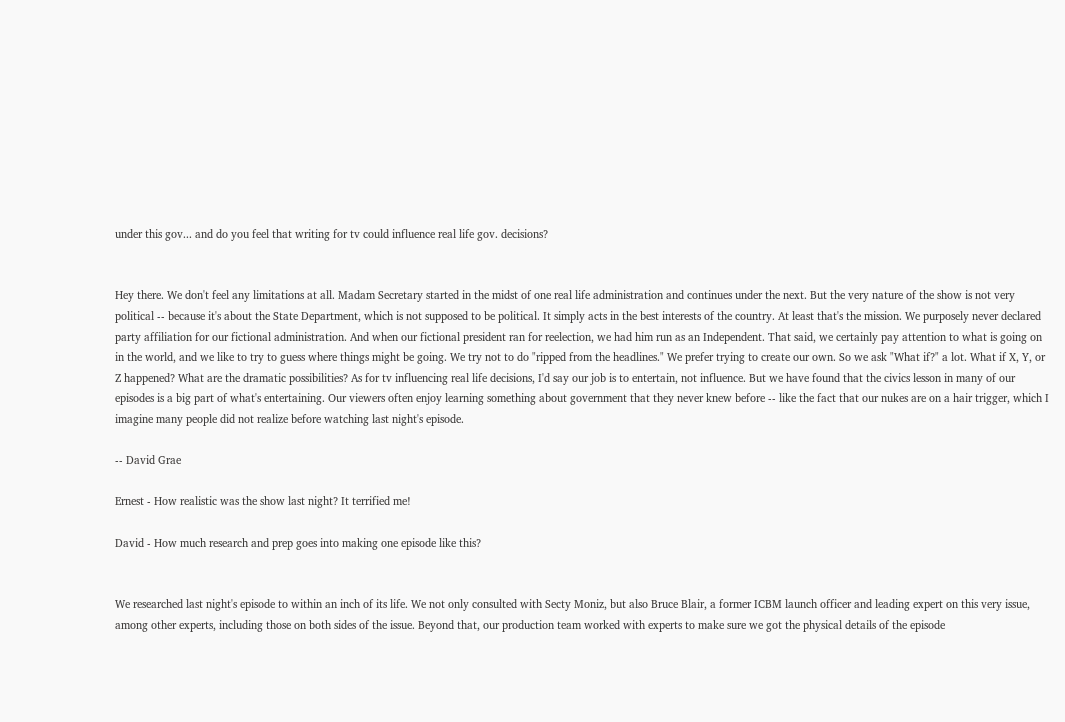under this gov... and do you feel that writing for tv could influence real life gov. decisions?


Hey there. We don't feel any limitations at all. Madam Secretary started in the midst of one real life administration and continues under the next. But the very nature of the show is not very political -- because it's about the State Department, which is not supposed to be political. It simply acts in the best interests of the country. At least that's the mission. We purposely never declared party affiliation for our fictional administration. And when our fictional president ran for reelection, we had him run as an Independent. That said, we certainly pay attention to what is going on in the world, and we like to try to guess where things might be going. We try not to do "ripped from the headlines." We prefer trying to create our own. So we ask "What if?" a lot. What if X, Y, or Z happened? What are the dramatic possibilities? As for tv influencing real life decisions, I'd say our job is to entertain, not influence. But we have found that the civics lesson in many of our episodes is a big part of what's entertaining. Our viewers often enjoy learning something about government that they never knew before -- like the fact that our nukes are on a hair trigger, which I imagine many people did not realize before watching last night's episode.

-- David Grae

Ernest - How realistic was the show last night? It terrified me!

David - How much research and prep goes into making one episode like this?


We researched last night's episode to within an inch of its life. We not only consulted with Secty Moniz, but also Bruce Blair, a former ICBM launch officer and leading expert on this very issue, among other experts, including those on both sides of the issue. Beyond that, our production team worked with experts to make sure we got the physical details of the episode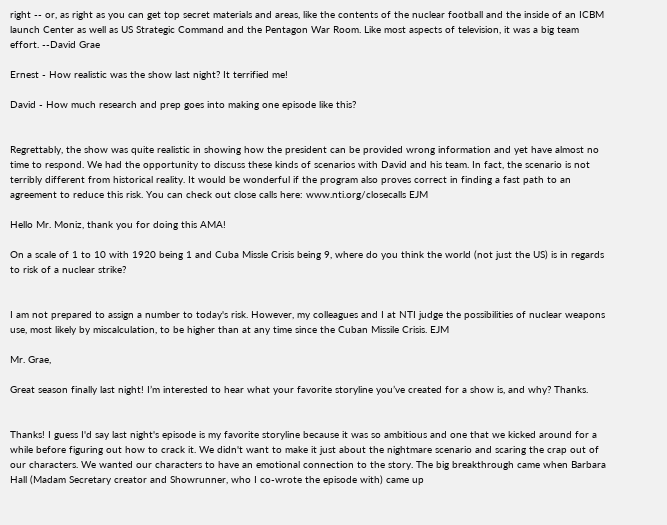right -- or, as right as you can get top secret materials and areas, like the contents of the nuclear football and the inside of an ICBM launch Center as well as US Strategic Command and the Pentagon War Room. Like most aspects of television, it was a big team effort. --David Grae

Ernest - How realistic was the show last night? It terrified me!

David - How much research and prep goes into making one episode like this?


Regrettably, the show was quite realistic in showing how the president can be provided wrong information and yet have almost no time to respond. We had the opportunity to discuss these kinds of scenarios with David and his team. In fact, the scenario is not terribly different from historical reality. It would be wonderful if the program also proves correct in finding a fast path to an agreement to reduce this risk. You can check out close calls here: www.nti.org/closecalls EJM

Hello Mr. Moniz, thank you for doing this AMA!

On a scale of 1 to 10 with 1920 being 1 and Cuba Missle Crisis being 9, where do you think the world (not just the US) is in regards to risk of a nuclear strike?


I am not prepared to assign a number to today's risk. However, my colleagues and I at NTI judge the possibilities of nuclear weapons use, most likely by miscalculation, to be higher than at any time since the Cuban Missile Crisis. EJM

Mr. Grae,

Great season finally last night! I’m interested to hear what your favorite storyline you’ve created for a show is, and why? Thanks.


Thanks! I guess I'd say last night's episode is my favorite storyline because it was so ambitious and one that we kicked around for a while before figuring out how to crack it. We didn't want to make it just about the nightmare scenario and scaring the crap out of our characters. We wanted our characters to have an emotional connection to the story. The big breakthrough came when Barbara Hall (Madam Secretary creator and Showrunner, who I co-wrote the episode with) came up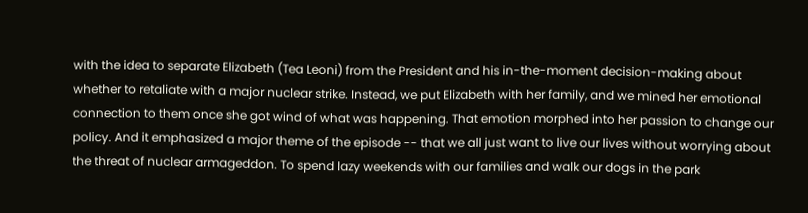with the idea to separate Elizabeth (Tea Leoni) from the President and his in-the-moment decision-making about whether to retaliate with a major nuclear strike. Instead, we put Elizabeth with her family, and we mined her emotional connection to them once she got wind of what was happening. That emotion morphed into her passion to change our policy. And it emphasized a major theme of the episode -- that we all just want to live our lives without worrying about the threat of nuclear armageddon. To spend lazy weekends with our families and walk our dogs in the park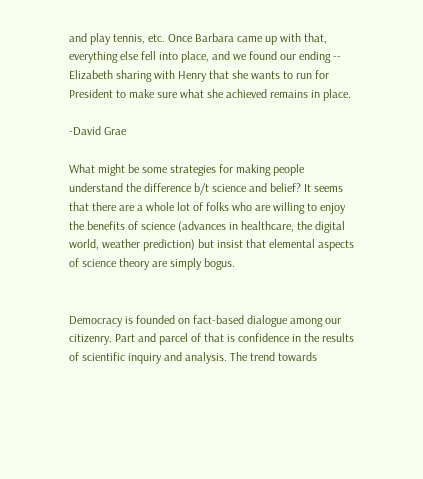and play tennis, etc. Once Barbara came up with that, everything else fell into place, and we found our ending -- Elizabeth sharing with Henry that she wants to run for President to make sure what she achieved remains in place.

-David Grae

What might be some strategies for making people understand the difference b/t science and belief? It seems that there are a whole lot of folks who are willing to enjoy the benefits of science (advances in healthcare, the digital world, weather prediction) but insist that elemental aspects of science theory are simply bogus.


Democracy is founded on fact-based dialogue among our citizenry. Part and parcel of that is confidence in the results of scientific inquiry and analysis. The trend towards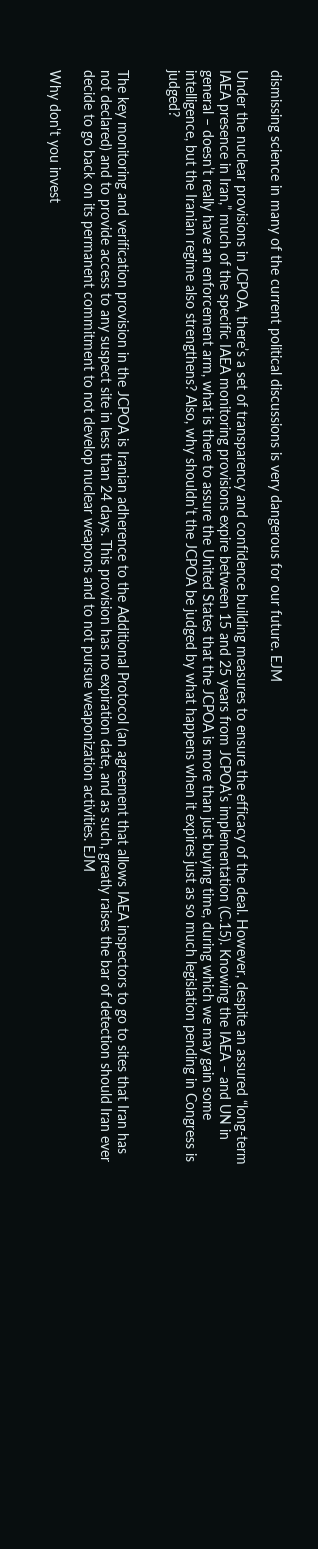dismissing science in many of the current political discussions is very dangerous for our future. EJM

Under the nuclear provisions in JCPOA, there’s a set of transparency and confidence building measures to ensure the efficacy of the deal. However, despite an assured “long-term IAEA presence in Iran,” much of the specific IAEA monitoring provisions expire between 15 and 25 years from JCPOA’s implementation (C.15). Knowing the IAEA – and UN in general – doesn’t really have an enforcement arm, what is there to assure the United States that the JCPOA is more than just buying time, during which we may gain some intelligence, but the Iranian regime also strengthens? Also, why shouldn’t the JCPOA be judged by what happens when it expires just as so much legislation pending in Congress is judged?


The key monitoring and verification provision in the JCPOA is Iranian adherence to the Additional Protocol (an agreement that allows IAEA inspectors to go to sites that Iran has not declared) and to provide access to any suspect site in less than 24 days. This provision has no expiration date, and as such, greatly raises the bar of detection should Iran ever decide to go back on its permanent commitment to not develop nuclear weapons and to not pursue weaponization activities. EJM

Why don't you invest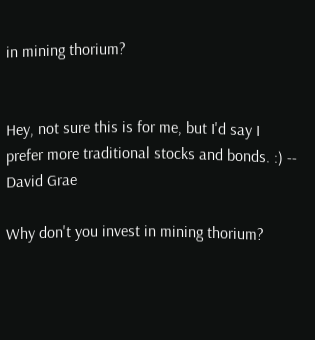in mining thorium?


Hey, not sure this is for me, but I'd say I prefer more traditional stocks and bonds. :) -- David Grae

Why don't you invest in mining thorium?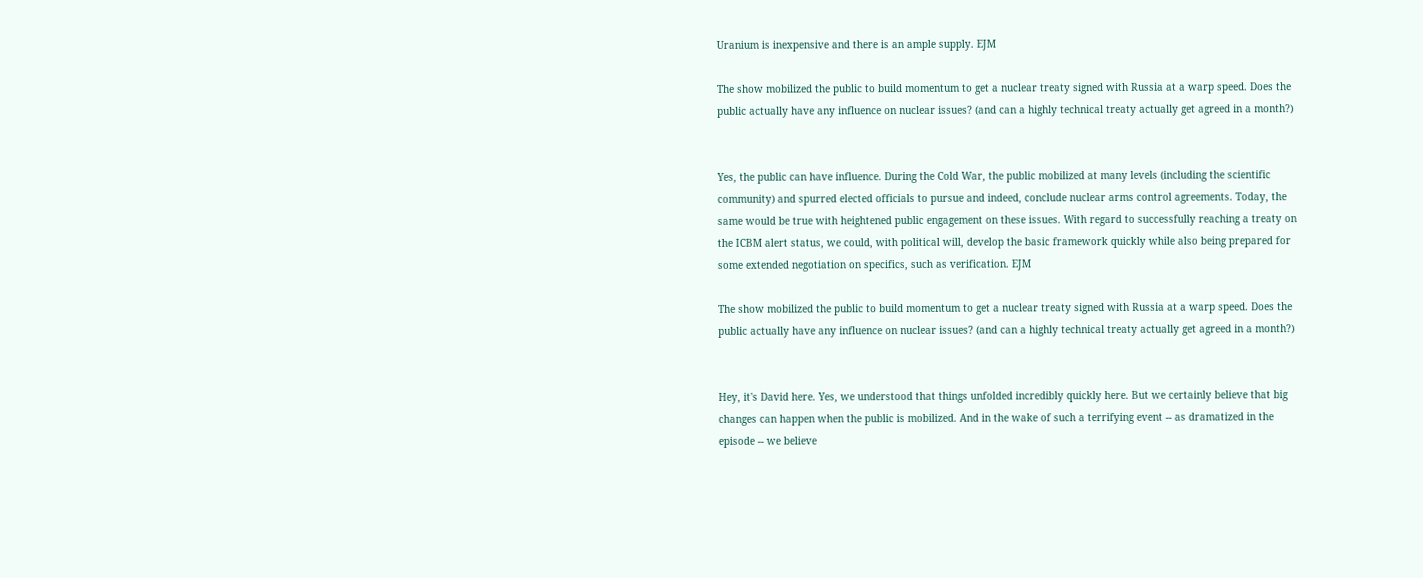Uranium is inexpensive and there is an ample supply. EJM

The show mobilized the public to build momentum to get a nuclear treaty signed with Russia at a warp speed. Does the public actually have any influence on nuclear issues? (and can a highly technical treaty actually get agreed in a month?)


Yes, the public can have influence. During the Cold War, the public mobilized at many levels (including the scientific community) and spurred elected officials to pursue and indeed, conclude nuclear arms control agreements. Today, the same would be true with heightened public engagement on these issues. With regard to successfully reaching a treaty on the ICBM alert status, we could, with political will, develop the basic framework quickly while also being prepared for some extended negotiation on specifics, such as verification. EJM

The show mobilized the public to build momentum to get a nuclear treaty signed with Russia at a warp speed. Does the public actually have any influence on nuclear issues? (and can a highly technical treaty actually get agreed in a month?)


Hey, it's David here. Yes, we understood that things unfolded incredibly quickly here. But we certainly believe that big changes can happen when the public is mobilized. And in the wake of such a terrifying event -- as dramatized in the episode -- we believe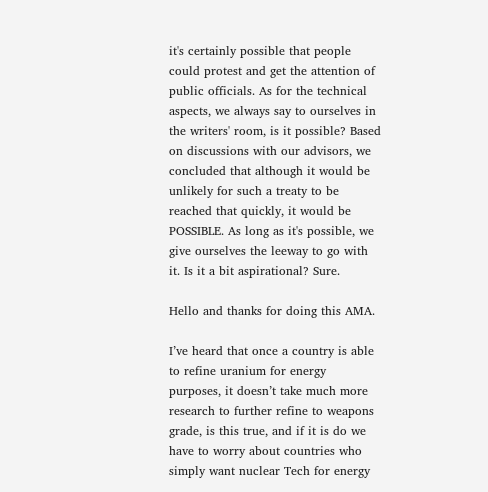it's certainly possible that people could protest and get the attention of public officials. As for the technical aspects, we always say to ourselves in the writers' room, is it possible? Based on discussions with our advisors, we concluded that although it would be unlikely for such a treaty to be reached that quickly, it would be POSSIBLE. As long as it's possible, we give ourselves the leeway to go with it. Is it a bit aspirational? Sure.

Hello and thanks for doing this AMA.

I’ve heard that once a country is able to refine uranium for energy purposes, it doesn’t take much more research to further refine to weapons grade, is this true, and if it is do we have to worry about countries who simply want nuclear Tech for energy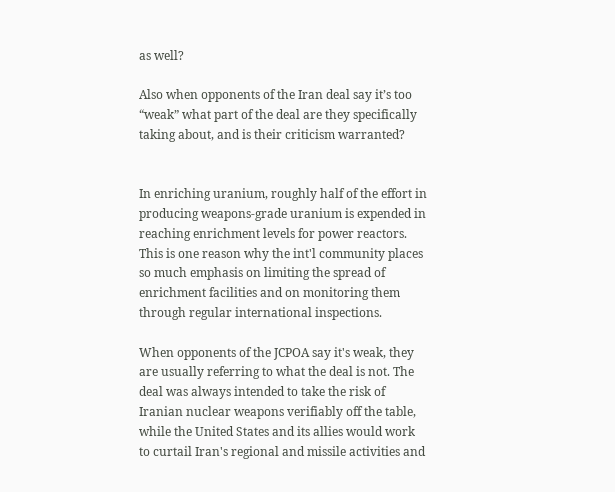as well?

Also when opponents of the Iran deal say it’s too “weak” what part of the deal are they specifically taking about, and is their criticism warranted?


In enriching uranium, roughly half of the effort in producing weapons-grade uranium is expended in reaching enrichment levels for power reactors. This is one reason why the int'l community places so much emphasis on limiting the spread of enrichment facilities and on monitoring them through regular international inspections.

When opponents of the JCPOA say it's weak, they are usually referring to what the deal is not. The deal was always intended to take the risk of Iranian nuclear weapons verifiably off the table, while the United States and its allies would work to curtail Iran's regional and missile activities and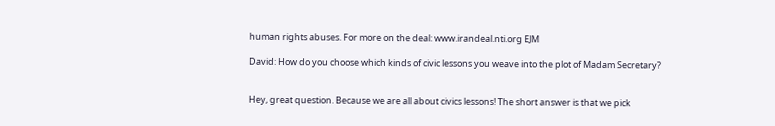human rights abuses. For more on the deal: www.irandeal.nti.org EJM

David: How do you choose which kinds of civic lessons you weave into the plot of Madam Secretary?


Hey, great question. Because we are all about civics lessons! The short answer is that we pick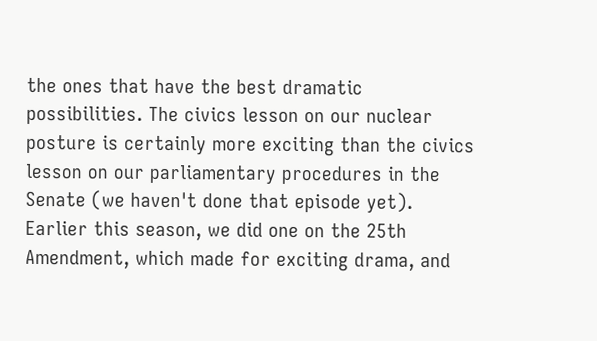the ones that have the best dramatic possibilities. The civics lesson on our nuclear posture is certainly more exciting than the civics lesson on our parliamentary procedures in the Senate (we haven't done that episode yet). Earlier this season, we did one on the 25th Amendment, which made for exciting drama, and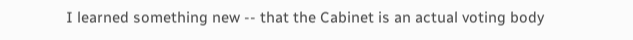I learned something new -- that the Cabinet is an actual voting body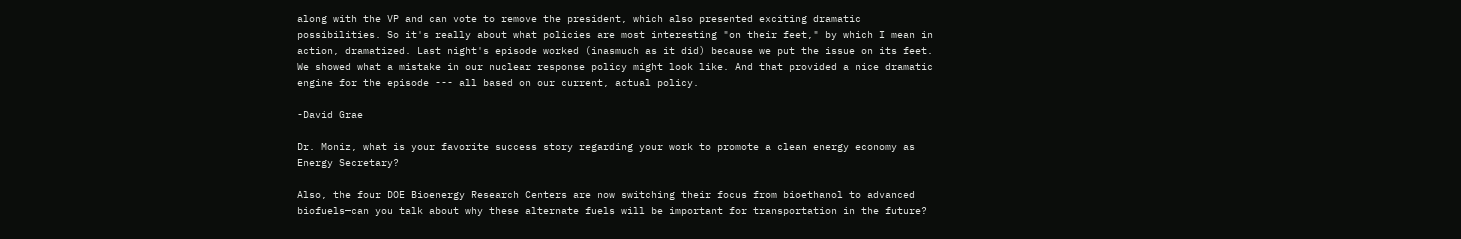along with the VP and can vote to remove the president, which also presented exciting dramatic possibilities. So it's really about what policies are most interesting "on their feet," by which I mean in action, dramatized. Last night's episode worked (inasmuch as it did) because we put the issue on its feet. We showed what a mistake in our nuclear response policy might look like. And that provided a nice dramatic engine for the episode --- all based on our current, actual policy.

-David Grae

Dr. Moniz, what is your favorite success story regarding your work to promote a clean energy economy as Energy Secretary?

Also, the four DOE Bioenergy Research Centers are now switching their focus from bioethanol to advanced biofuels—can you talk about why these alternate fuels will be important for transportation in the future?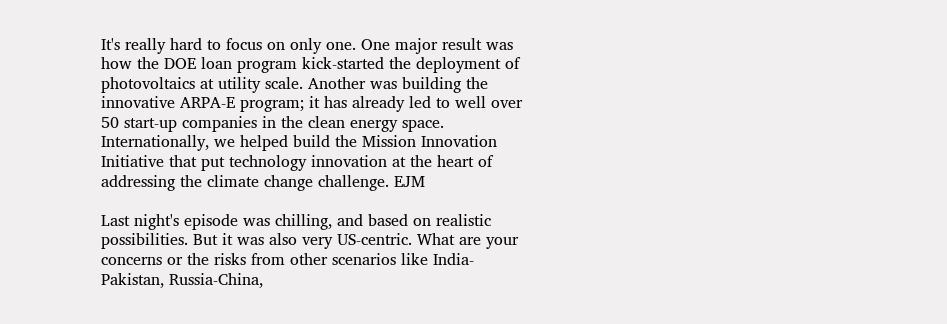It's really hard to focus on only one. One major result was how the DOE loan program kick-started the deployment of photovoltaics at utility scale. Another was building the innovative ARPA-E program; it has already led to well over 50 start-up companies in the clean energy space. Internationally, we helped build the Mission Innovation Initiative that put technology innovation at the heart of addressing the climate change challenge. EJM

Last night's episode was chilling, and based on realistic possibilities. But it was also very US-centric. What are your concerns or the risks from other scenarios like India-Pakistan, Russia-China,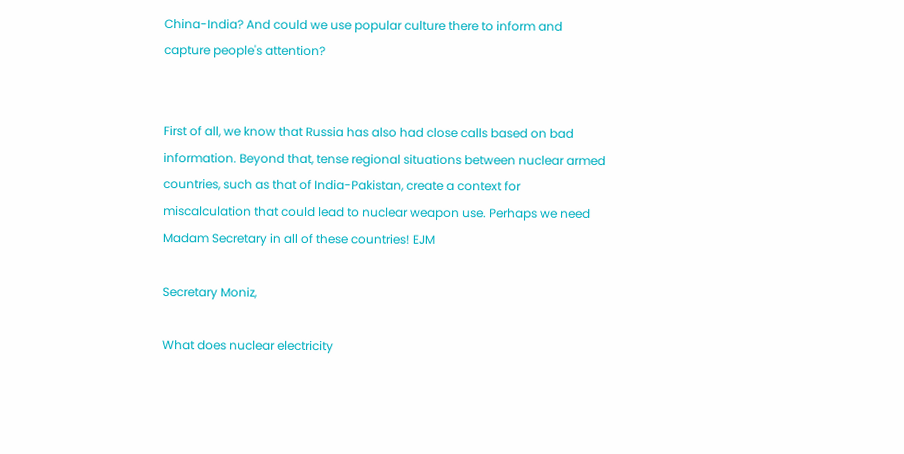China-India? And could we use popular culture there to inform and capture people's attention?


First of all, we know that Russia has also had close calls based on bad information. Beyond that, tense regional situations between nuclear armed countries, such as that of India-Pakistan, create a context for miscalculation that could lead to nuclear weapon use. Perhaps we need Madam Secretary in all of these countries! EJM

Secretary Moniz,

What does nuclear electricity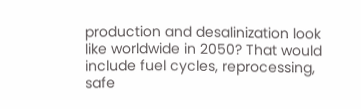production and desalinization look like worldwide in 2050? That would include fuel cycles, reprocessing, safe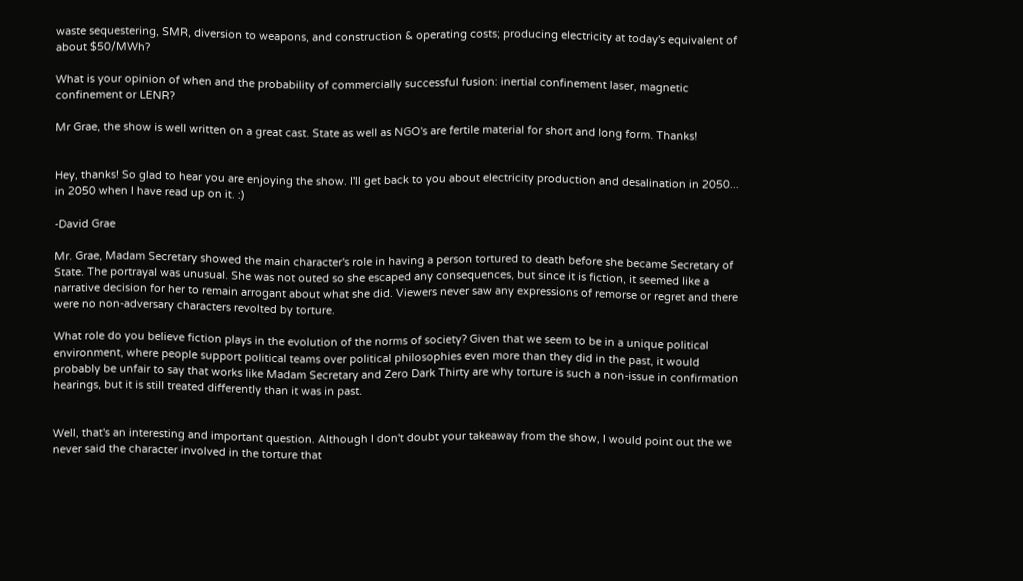waste sequestering, SMR, diversion to weapons, and construction & operating costs; producing electricity at today's equivalent of about $50/MWh?

What is your opinion of when and the probability of commercially successful fusion: inertial confinement laser, magnetic confinement or LENR?

Mr Grae, the show is well written on a great cast. State as well as NGO's are fertile material for short and long form. Thanks!


Hey, thanks! So glad to hear you are enjoying the show. I'll get back to you about electricity production and desalination in 2050... in 2050 when I have read up on it. :)

-David Grae

Mr. Grae, Madam Secretary showed the main character's role in having a person tortured to death before she became Secretary of State. The portrayal was unusual. She was not outed so she escaped any consequences, but since it is fiction, it seemed like a narrative decision for her to remain arrogant about what she did. Viewers never saw any expressions of remorse or regret and there were no non-adversary characters revolted by torture.

What role do you believe fiction plays in the evolution of the norms of society? Given that we seem to be in a unique political environment, where people support political teams over political philosophies even more than they did in the past, it would probably be unfair to say that works like Madam Secretary and Zero Dark Thirty are why torture is such a non-issue in confirmation hearings, but it is still treated differently than it was in past.


Well, that's an interesting and important question. Although I don't doubt your takeaway from the show, I would point out the we never said the character involved in the torture that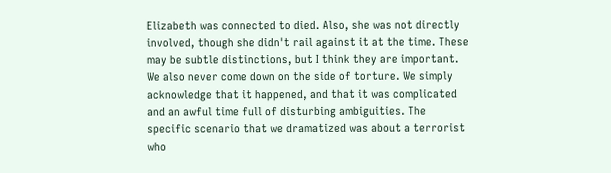Elizabeth was connected to died. Also, she was not directly involved, though she didn't rail against it at the time. These may be subtle distinctions, but I think they are important. We also never come down on the side of torture. We simply acknowledge that it happened, and that it was complicated and an awful time full of disturbing ambiguities. The specific scenario that we dramatized was about a terrorist who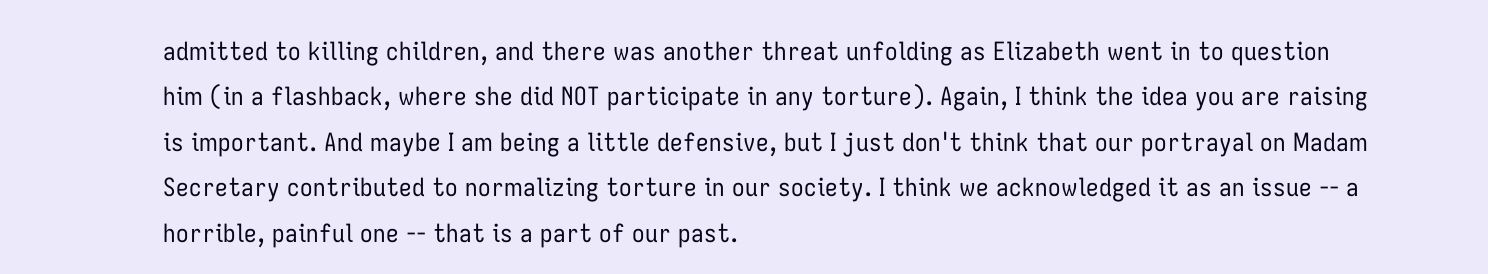admitted to killing children, and there was another threat unfolding as Elizabeth went in to question him (in a flashback, where she did NOT participate in any torture). Again, I think the idea you are raising is important. And maybe I am being a little defensive, but I just don't think that our portrayal on Madam Secretary contributed to normalizing torture in our society. I think we acknowledged it as an issue -- a horrible, painful one -- that is a part of our past.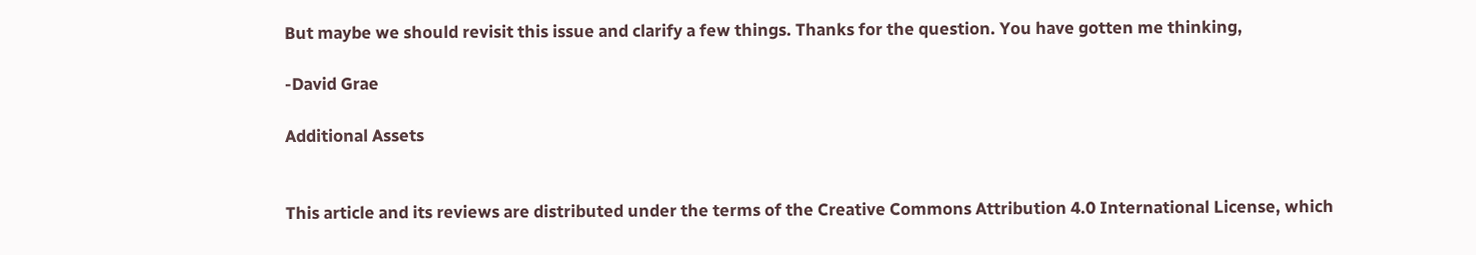But maybe we should revisit this issue and clarify a few things. Thanks for the question. You have gotten me thinking,

-David Grae

Additional Assets


This article and its reviews are distributed under the terms of the Creative Commons Attribution 4.0 International License, which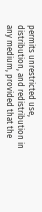permits unrestricted use, distribution, and redistribution in any medium, provided that the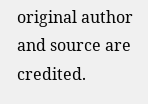original author and source are credited.